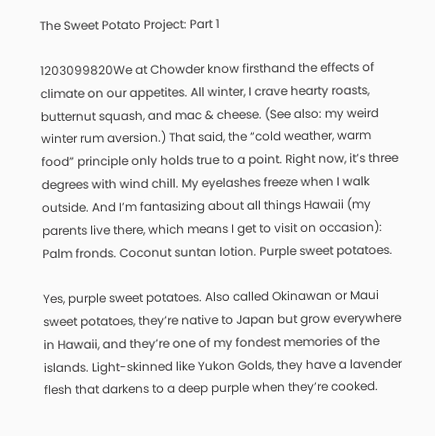The Sweet Potato Project: Part 1

1203099820We at Chowder know firsthand the effects of climate on our appetites. All winter, I crave hearty roasts, butternut squash, and mac & cheese. (See also: my weird winter rum aversion.) That said, the “cold weather, warm food” principle only holds true to a point. Right now, it’s three degrees with wind chill. My eyelashes freeze when I walk outside. And I’m fantasizing about all things Hawaii (my parents live there, which means I get to visit on occasion): Palm fronds. Coconut suntan lotion. Purple sweet potatoes.

Yes, purple sweet potatoes. Also called Okinawan or Maui sweet potatoes, they’re native to Japan but grow everywhere in Hawaii, and they’re one of my fondest memories of the islands. Light-skinned like Yukon Golds, they have a lavender flesh that darkens to a deep purple when they’re cooked.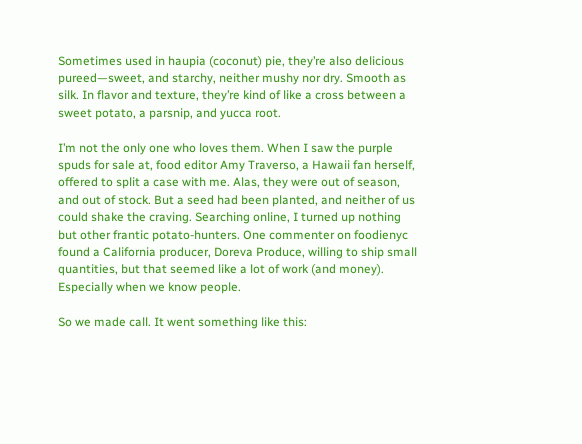Sometimes used in haupia (coconut) pie, they’re also delicious pureed—sweet, and starchy, neither mushy nor dry. Smooth as silk. In flavor and texture, they’re kind of like a cross between a sweet potato, a parsnip, and yucca root.

I’m not the only one who loves them. When I saw the purple spuds for sale at, food editor Amy Traverso, a Hawaii fan herself, offered to split a case with me. Alas, they were out of season, and out of stock. But a seed had been planted, and neither of us could shake the craving. Searching online, I turned up nothing but other frantic potato-hunters. One commenter on foodienyc found a California producer, Doreva Produce, willing to ship small quantities, but that seemed like a lot of work (and money). Especially when we know people.

So we made call. It went something like this: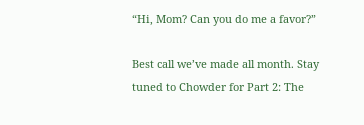“Hi, Mom? Can you do me a favor?”

Best call we’ve made all month. Stay tuned to Chowder for Part 2: The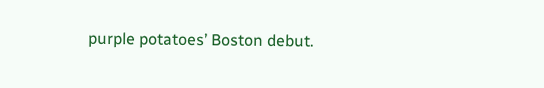purple potatoes’ Boston debut.